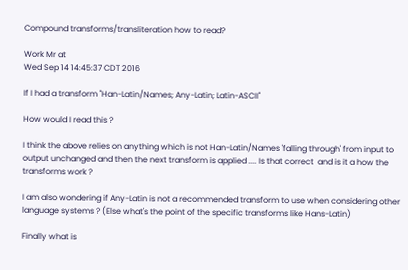Compound transforms/transliteration how to read?

Work Mr at
Wed Sep 14 14:45:37 CDT 2016

If I had a transform "Han-Latin/Names; Any-Latin; Latin-ASCII"

How would I read this ?

I think the above relies on anything which is not Han-Latin/Names 'falling through' from input to output unchanged and then the next transform is applied .... Is that correct  and is it a how the transforms work ?

I am also wondering if Any-Latin is not a recommended transform to use when considering other language systems ? (Else what's the point of the specific transforms like Hans-Latin)

Finally what is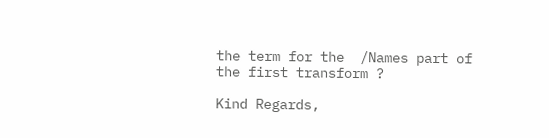the term for the  /Names part of the first transform ?

Kind Regards,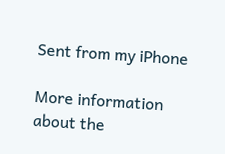Sent from my iPhone

More information about the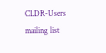CLDR-Users mailing list